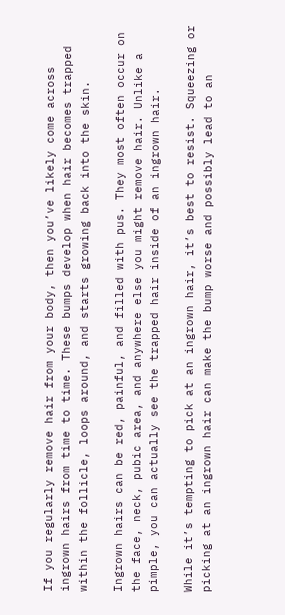If you regularly remove hair from your body, then you’ve likely come across ingrown hairs from time to time. These bumps develop when hair becomes trapped within the follicle, loops around, and starts growing back into the skin.

Ingrown hairs can be red, painful, and filled with pus. They most often occur on the face, neck, pubic area, and anywhere else you might remove hair. Unlike a pimple, you can actually see the trapped hair inside of an ingrown hair.

While it’s tempting to pick at an ingrown hair, it’s best to resist. Squeezing or picking at an ingrown hair can make the bump worse and possibly lead to an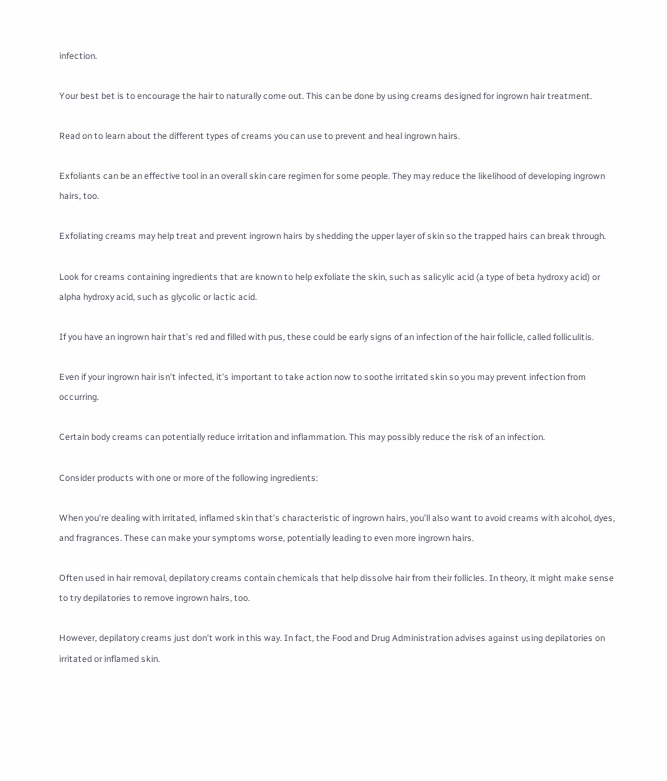infection.

Your best bet is to encourage the hair to naturally come out. This can be done by using creams designed for ingrown hair treatment.

Read on to learn about the different types of creams you can use to prevent and heal ingrown hairs.

Exfoliants can be an effective tool in an overall skin care regimen for some people. They may reduce the likelihood of developing ingrown hairs, too.

Exfoliating creams may help treat and prevent ingrown hairs by shedding the upper layer of skin so the trapped hairs can break through.

Look for creams containing ingredients that are known to help exfoliate the skin, such as salicylic acid (a type of beta hydroxy acid) or alpha hydroxy acid, such as glycolic or lactic acid.

If you have an ingrown hair that’s red and filled with pus, these could be early signs of an infection of the hair follicle, called folliculitis.

Even if your ingrown hair isn’t infected, it’s important to take action now to soothe irritated skin so you may prevent infection from occurring.

Certain body creams can potentially reduce irritation and inflammation. This may possibly reduce the risk of an infection.

Consider products with one or more of the following ingredients:

When you’re dealing with irritated, inflamed skin that’s characteristic of ingrown hairs, you’ll also want to avoid creams with alcohol, dyes, and fragrances. These can make your symptoms worse, potentially leading to even more ingrown hairs.

Often used in hair removal, depilatory creams contain chemicals that help dissolve hair from their follicles. In theory, it might make sense to try depilatories to remove ingrown hairs, too.

However, depilatory creams just don’t work in this way. In fact, the Food and Drug Administration advises against using depilatories on irritated or inflamed skin.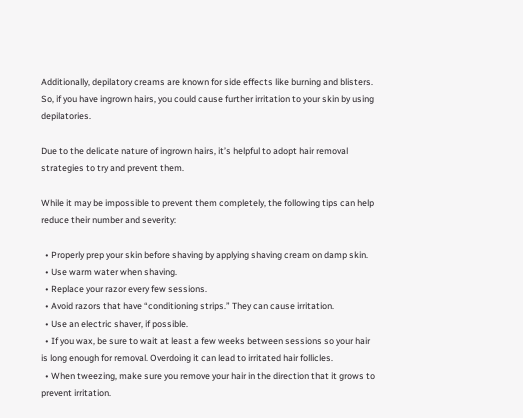Additionally, depilatory creams are known for side effects like burning and blisters. So, if you have ingrown hairs, you could cause further irritation to your skin by using depilatories.

Due to the delicate nature of ingrown hairs, it’s helpful to adopt hair removal strategies to try and prevent them.

While it may be impossible to prevent them completely, the following tips can help reduce their number and severity:

  • Properly prep your skin before shaving by applying shaving cream on damp skin.
  • Use warm water when shaving.
  • Replace your razor every few sessions.
  • Avoid razors that have “conditioning strips.” They can cause irritation.
  • Use an electric shaver, if possible.
  • If you wax, be sure to wait at least a few weeks between sessions so your hair is long enough for removal. Overdoing it can lead to irritated hair follicles.
  • When tweezing, make sure you remove your hair in the direction that it grows to prevent irritation.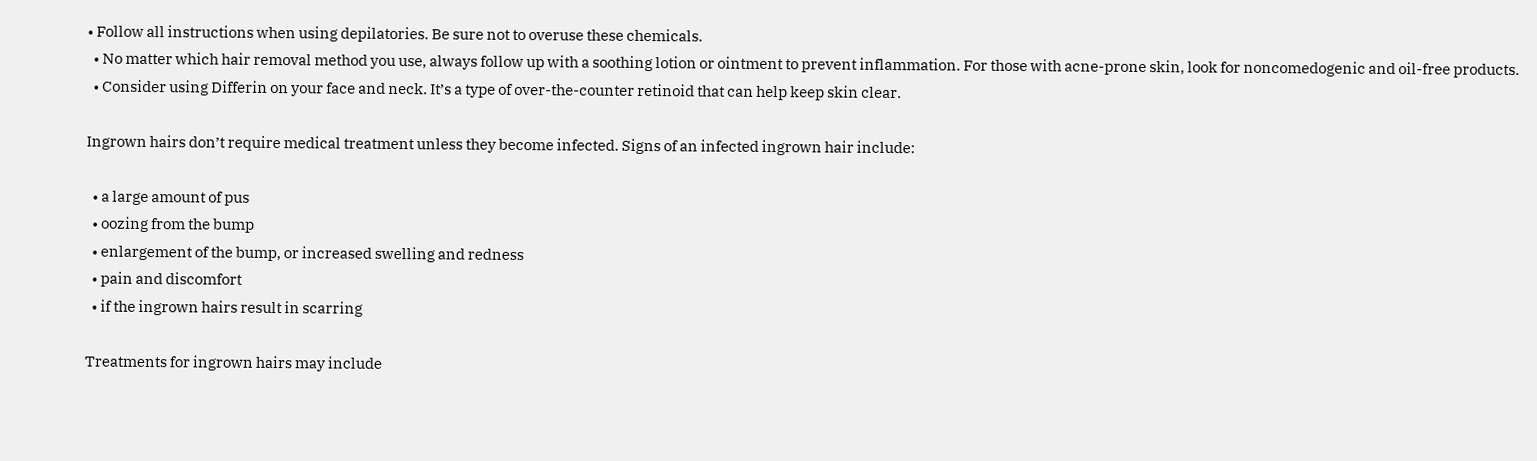• Follow all instructions when using depilatories. Be sure not to overuse these chemicals.
  • No matter which hair removal method you use, always follow up with a soothing lotion or ointment to prevent inflammation. For those with acne-prone skin, look for noncomedogenic and oil-free products.
  • Consider using Differin on your face and neck. It’s a type of over-the-counter retinoid that can help keep skin clear.

Ingrown hairs don’t require medical treatment unless they become infected. Signs of an infected ingrown hair include:

  • a large amount of pus
  • oozing from the bump
  • enlargement of the bump, or increased swelling and redness
  • pain and discomfort
  • if the ingrown hairs result in scarring

Treatments for ingrown hairs may include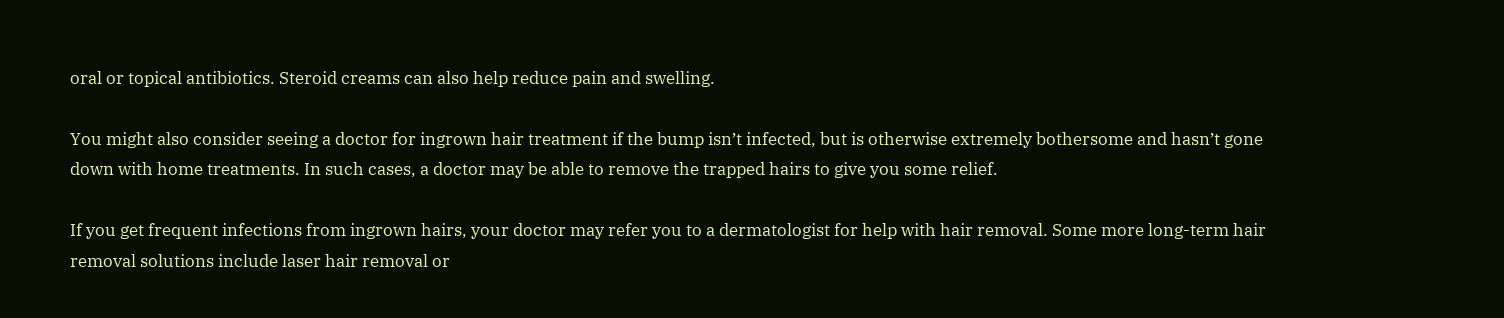oral or topical antibiotics. Steroid creams can also help reduce pain and swelling.

You might also consider seeing a doctor for ingrown hair treatment if the bump isn’t infected, but is otherwise extremely bothersome and hasn’t gone down with home treatments. In such cases, a doctor may be able to remove the trapped hairs to give you some relief.

If you get frequent infections from ingrown hairs, your doctor may refer you to a dermatologist for help with hair removal. Some more long-term hair removal solutions include laser hair removal or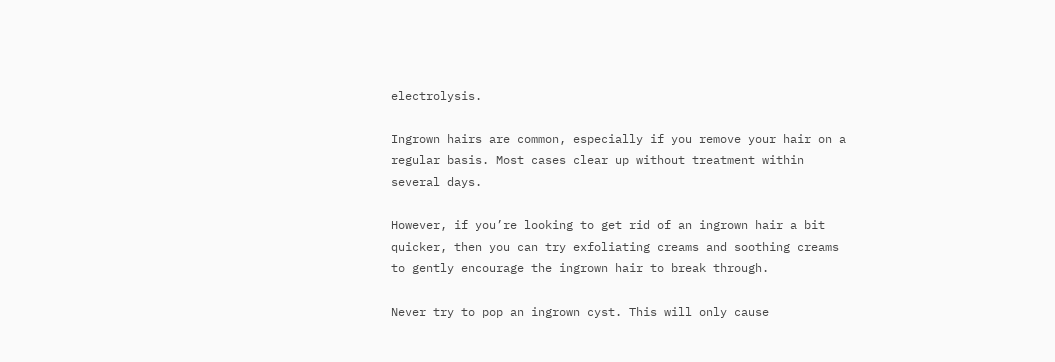electrolysis.

Ingrown hairs are common, especially if you remove your hair on a regular basis. Most cases clear up without treatment within several days.

However, if you’re looking to get rid of an ingrown hair a bit quicker, then you can try exfoliating creams and soothing creams to gently encourage the ingrown hair to break through.

Never try to pop an ingrown cyst. This will only cause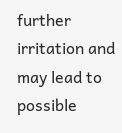further irritation and may lead to possible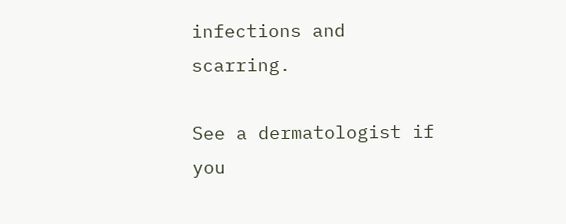infections and scarring.

See a dermatologist if you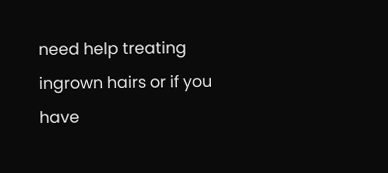need help treating ingrown hairs or if you have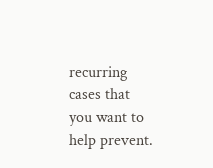recurring cases that you want to help prevent.